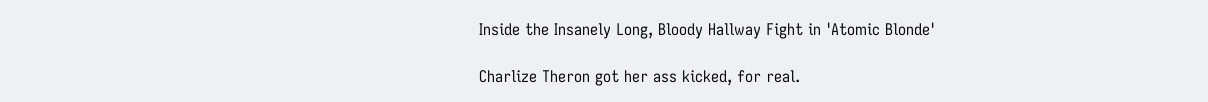Inside the Insanely Long, Bloody Hallway Fight in 'Atomic Blonde'

Charlize Theron got her ass kicked, for real.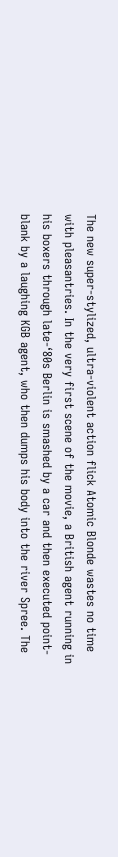The new super-stylized, ultra-violent action flick Atomic Blonde wastes no time with pleasantries. In the very first scene of the movie, a British agent running in his boxers through late-‘80s Berlin is smashed by a car and then executed point-blank by a laughing KGB agent, who then dumps his body into the river Spree. The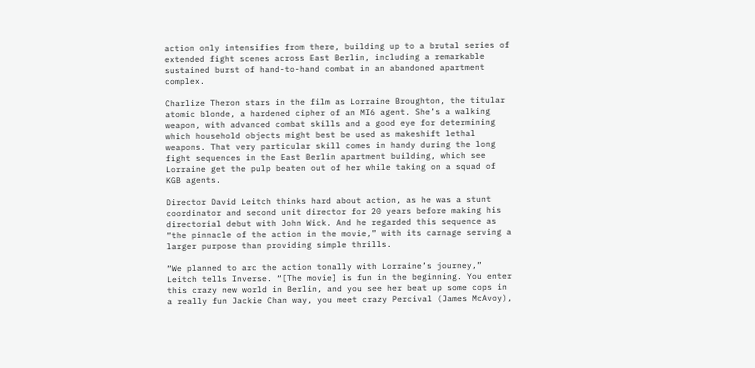action only intensifies from there, building up to a brutal series of extended fight scenes across East Berlin, including a remarkable sustained burst of hand-to-hand combat in an abandoned apartment complex.

Charlize Theron stars in the film as Lorraine Broughton, the titular atomic blonde, a hardened cipher of an MI6 agent. She’s a walking weapon, with advanced combat skills and a good eye for determining which household objects might best be used as makeshift lethal weapons. That very particular skill comes in handy during the long fight sequences in the East Berlin apartment building, which see Lorraine get the pulp beaten out of her while taking on a squad of KGB agents.

Director David Leitch thinks hard about action, as he was a stunt coordinator and second unit director for 20 years before making his directorial debut with John Wick. And he regarded this sequence as “the pinnacle of the action in the movie,” with its carnage serving a larger purpose than providing simple thrills.

“We planned to arc the action tonally with Lorraine’s journey,” Leitch tells Inverse. “[The movie] is fun in the beginning. You enter this crazy new world in Berlin, and you see her beat up some cops in a really fun Jackie Chan way, you meet crazy Percival (James McAvoy),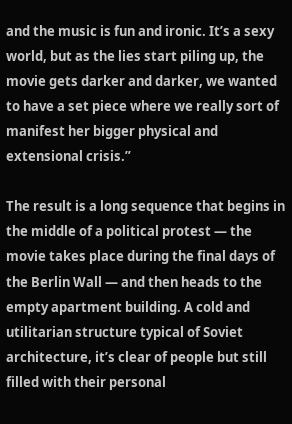and the music is fun and ironic. It’s a sexy world, but as the lies start piling up, the movie gets darker and darker, we wanted to have a set piece where we really sort of manifest her bigger physical and extensional crisis.”

The result is a long sequence that begins in the middle of a political protest — the movie takes place during the final days of the Berlin Wall — and then heads to the empty apartment building. A cold and utilitarian structure typical of Soviet architecture, it’s clear of people but still filled with their personal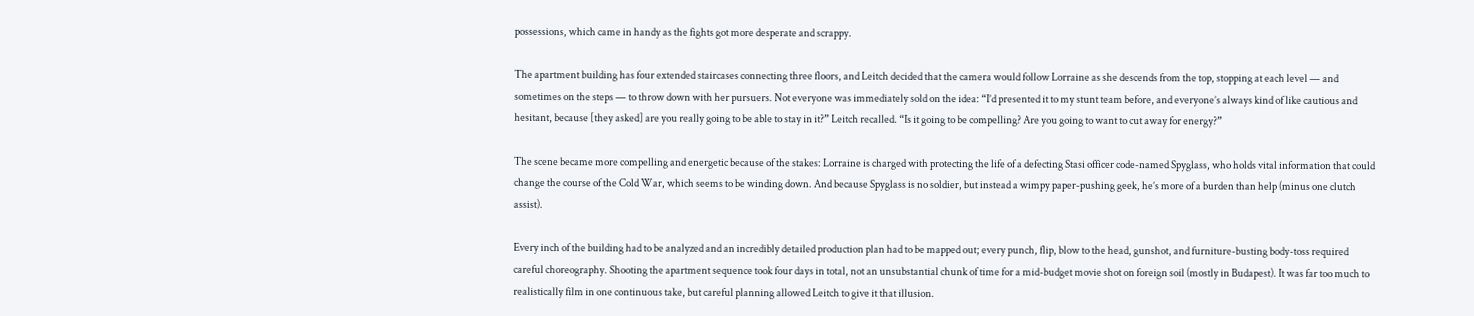possessions, which came in handy as the fights got more desperate and scrappy.

The apartment building has four extended staircases connecting three floors, and Leitch decided that the camera would follow Lorraine as she descends from the top, stopping at each level — and sometimes on the steps — to throw down with her pursuers. Not everyone was immediately sold on the idea: “I’d presented it to my stunt team before, and everyone’s always kind of like cautious and hesitant, because [they asked] are you really going to be able to stay in it?” Leitch recalled. “Is it going to be compelling? Are you going to want to cut away for energy?”

The scene became more compelling and energetic because of the stakes: Lorraine is charged with protecting the life of a defecting Stasi officer code-named Spyglass, who holds vital information that could change the course of the Cold War, which seems to be winding down. And because Spyglass is no soldier, but instead a wimpy paper-pushing geek, he’s more of a burden than help (minus one clutch assist).

Every inch of the building had to be analyzed and an incredibly detailed production plan had to be mapped out; every punch, flip, blow to the head, gunshot, and furniture-busting body-toss required careful choreography. Shooting the apartment sequence took four days in total, not an unsubstantial chunk of time for a mid-budget movie shot on foreign soil (mostly in Budapest). It was far too much to realistically film in one continuous take, but careful planning allowed Leitch to give it that illusion.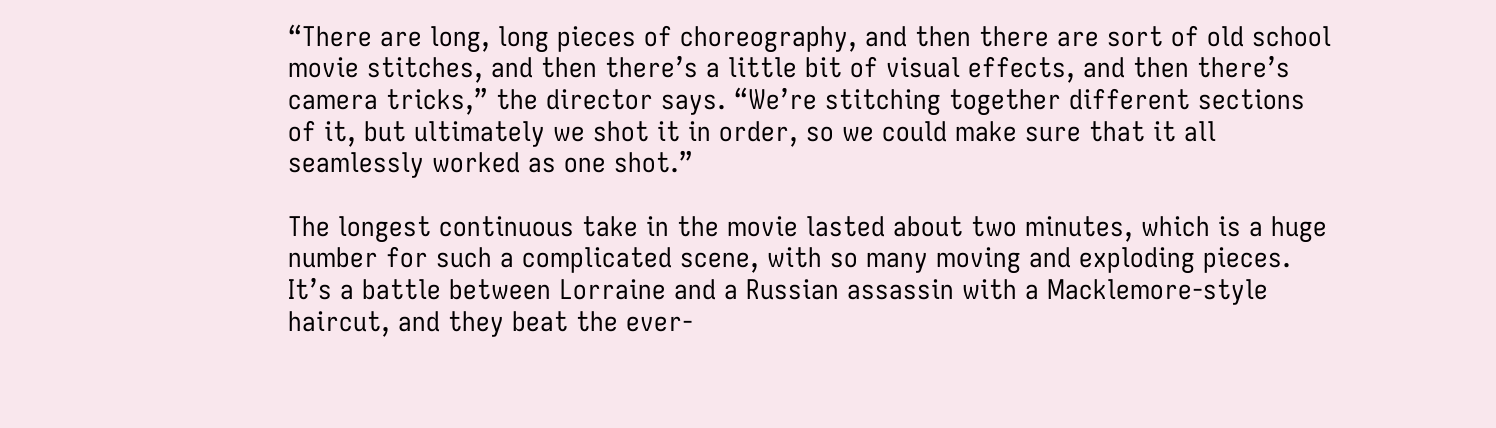“There are long, long pieces of choreography, and then there are sort of old school movie stitches, and then there’s a little bit of visual effects, and then there’s camera tricks,” the director says. “We’re stitching together different sections of it, but ultimately we shot it in order, so we could make sure that it all seamlessly worked as one shot.”

The longest continuous take in the movie lasted about two minutes, which is a huge number for such a complicated scene, with so many moving and exploding pieces. It’s a battle between Lorraine and a Russian assassin with a Macklemore-style haircut, and they beat the ever-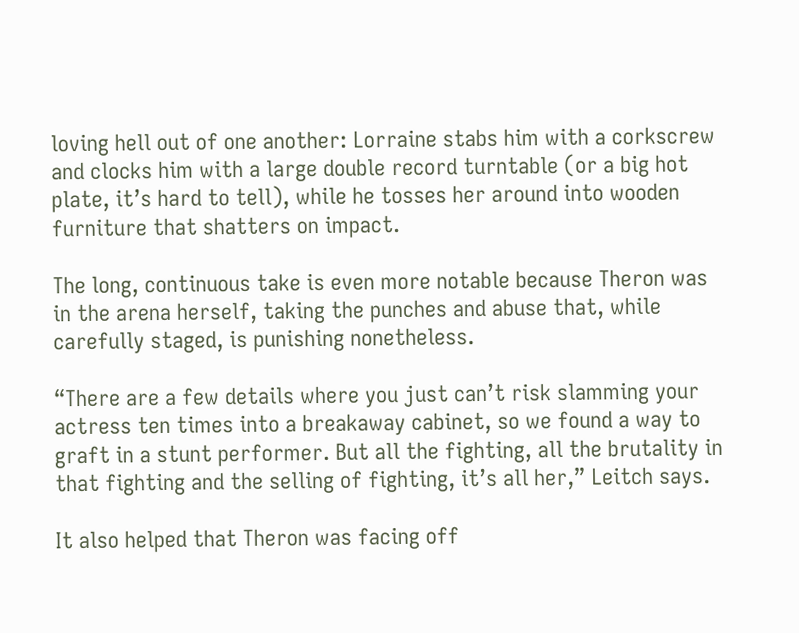loving hell out of one another: Lorraine stabs him with a corkscrew and clocks him with a large double record turntable (or a big hot plate, it’s hard to tell), while he tosses her around into wooden furniture that shatters on impact.

The long, continuous take is even more notable because Theron was in the arena herself, taking the punches and abuse that, while carefully staged, is punishing nonetheless.

“There are a few details where you just can’t risk slamming your actress ten times into a breakaway cabinet, so we found a way to graft in a stunt performer. But all the fighting, all the brutality in that fighting and the selling of fighting, it’s all her,” Leitch says.

It also helped that Theron was facing off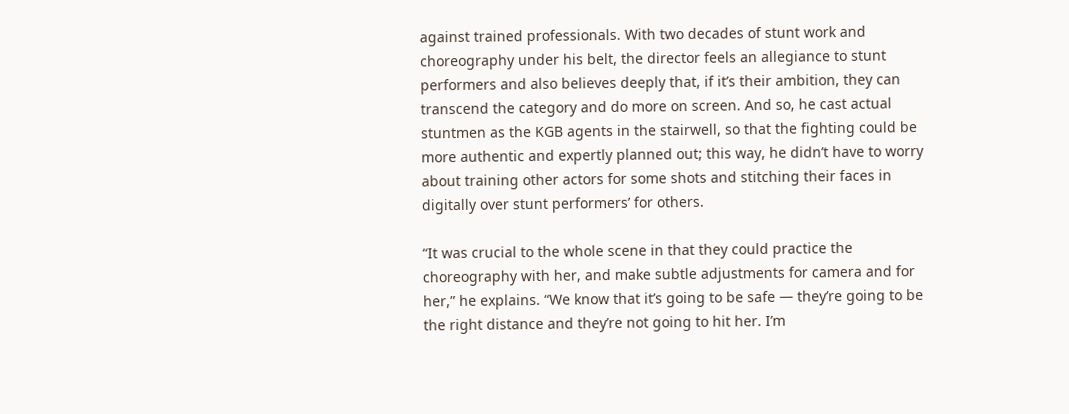against trained professionals. With two decades of stunt work and choreography under his belt, the director feels an allegiance to stunt performers and also believes deeply that, if it’s their ambition, they can transcend the category and do more on screen. And so, he cast actual stuntmen as the KGB agents in the stairwell, so that the fighting could be more authentic and expertly planned out; this way, he didn’t have to worry about training other actors for some shots and stitching their faces in digitally over stunt performers’ for others.

“It was crucial to the whole scene in that they could practice the choreography with her, and make subtle adjustments for camera and for her,” he explains. “We know that it’s going to be safe — they’re going to be the right distance and they’re not going to hit her. I’m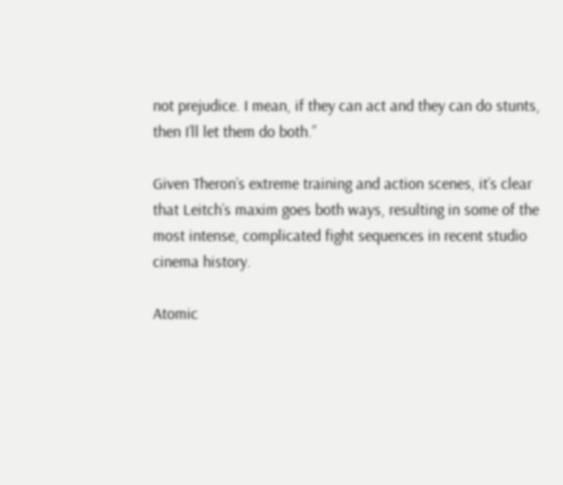not prejudice. I mean, if they can act and they can do stunts, then I’ll let them do both.”

Given Theron’s extreme training and action scenes, it’s clear that Leitch’s maxim goes both ways, resulting in some of the most intense, complicated fight sequences in recent studio cinema history.

Atomic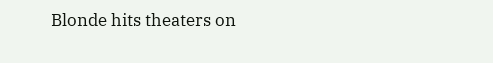Blonde hits theaters on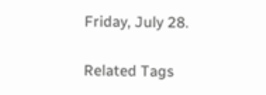Friday, July 28.

Related Tags